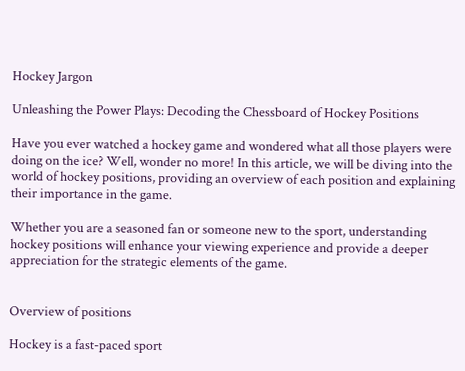Hockey Jargon

Unleashing the Power Plays: Decoding the Chessboard of Hockey Positions

Have you ever watched a hockey game and wondered what all those players were doing on the ice? Well, wonder no more! In this article, we will be diving into the world of hockey positions, providing an overview of each position and explaining their importance in the game.

Whether you are a seasoned fan or someone new to the sport, understanding hockey positions will enhance your viewing experience and provide a deeper appreciation for the strategic elements of the game.


Overview of positions

Hockey is a fast-paced sport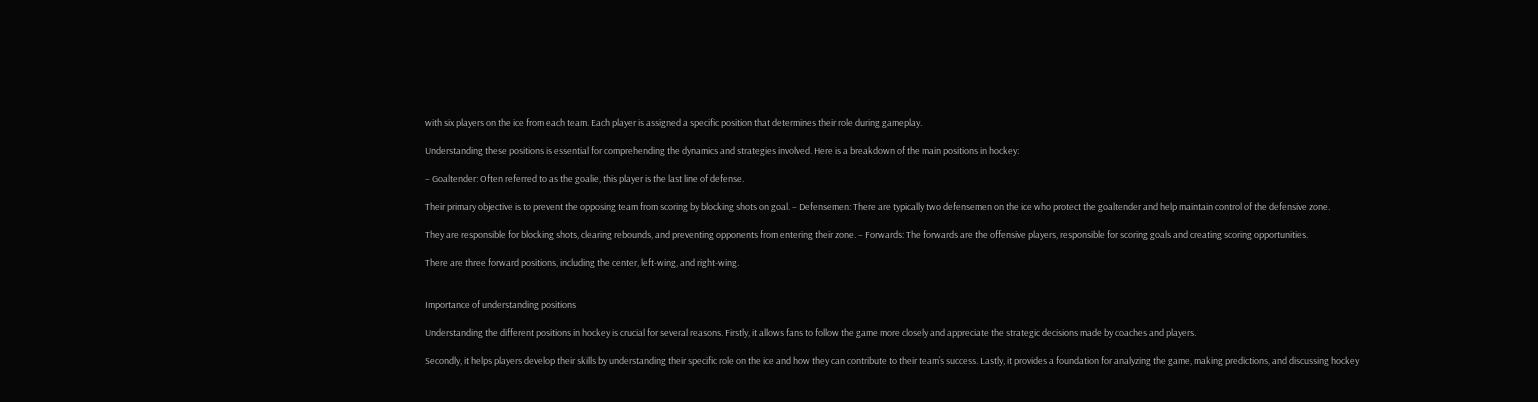with six players on the ice from each team. Each player is assigned a specific position that determines their role during gameplay.

Understanding these positions is essential for comprehending the dynamics and strategies involved. Here is a breakdown of the main positions in hockey:

– Goaltender: Often referred to as the goalie, this player is the last line of defense.

Their primary objective is to prevent the opposing team from scoring by blocking shots on goal. – Defensemen: There are typically two defensemen on the ice who protect the goaltender and help maintain control of the defensive zone.

They are responsible for blocking shots, clearing rebounds, and preventing opponents from entering their zone. – Forwards: The forwards are the offensive players, responsible for scoring goals and creating scoring opportunities.

There are three forward positions, including the center, left-wing, and right-wing.


Importance of understanding positions

Understanding the different positions in hockey is crucial for several reasons. Firstly, it allows fans to follow the game more closely and appreciate the strategic decisions made by coaches and players.

Secondly, it helps players develop their skills by understanding their specific role on the ice and how they can contribute to their team’s success. Lastly, it provides a foundation for analyzing the game, making predictions, and discussing hockey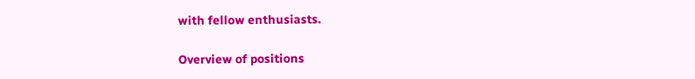with fellow enthusiasts.

Overview of positions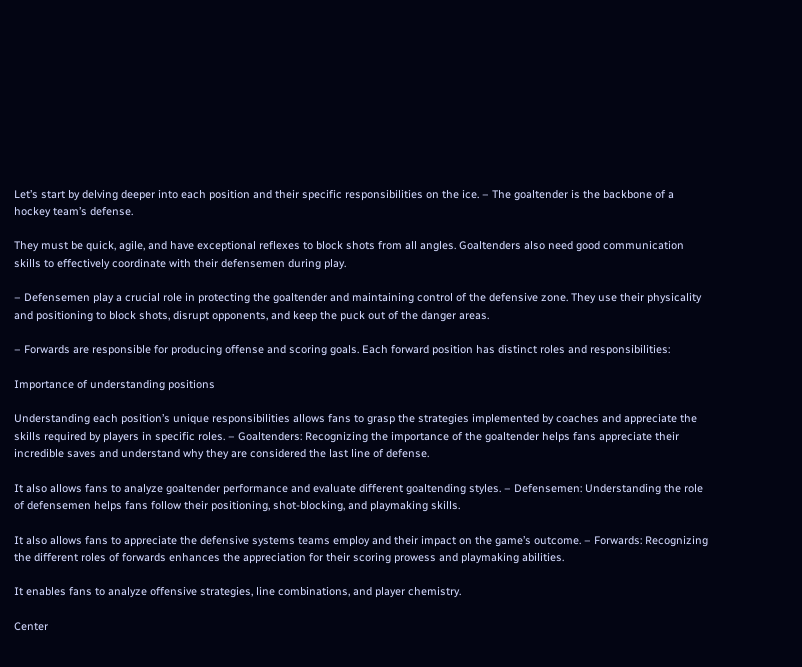Let’s start by delving deeper into each position and their specific responsibilities on the ice. – The goaltender is the backbone of a hockey team’s defense.

They must be quick, agile, and have exceptional reflexes to block shots from all angles. Goaltenders also need good communication skills to effectively coordinate with their defensemen during play.

– Defensemen play a crucial role in protecting the goaltender and maintaining control of the defensive zone. They use their physicality and positioning to block shots, disrupt opponents, and keep the puck out of the danger areas.

– Forwards are responsible for producing offense and scoring goals. Each forward position has distinct roles and responsibilities:

Importance of understanding positions

Understanding each position’s unique responsibilities allows fans to grasp the strategies implemented by coaches and appreciate the skills required by players in specific roles. – Goaltenders: Recognizing the importance of the goaltender helps fans appreciate their incredible saves and understand why they are considered the last line of defense.

It also allows fans to analyze goaltender performance and evaluate different goaltending styles. – Defensemen: Understanding the role of defensemen helps fans follow their positioning, shot-blocking, and playmaking skills.

It also allows fans to appreciate the defensive systems teams employ and their impact on the game’s outcome. – Forwards: Recognizing the different roles of forwards enhances the appreciation for their scoring prowess and playmaking abilities.

It enables fans to analyze offensive strategies, line combinations, and player chemistry.

Center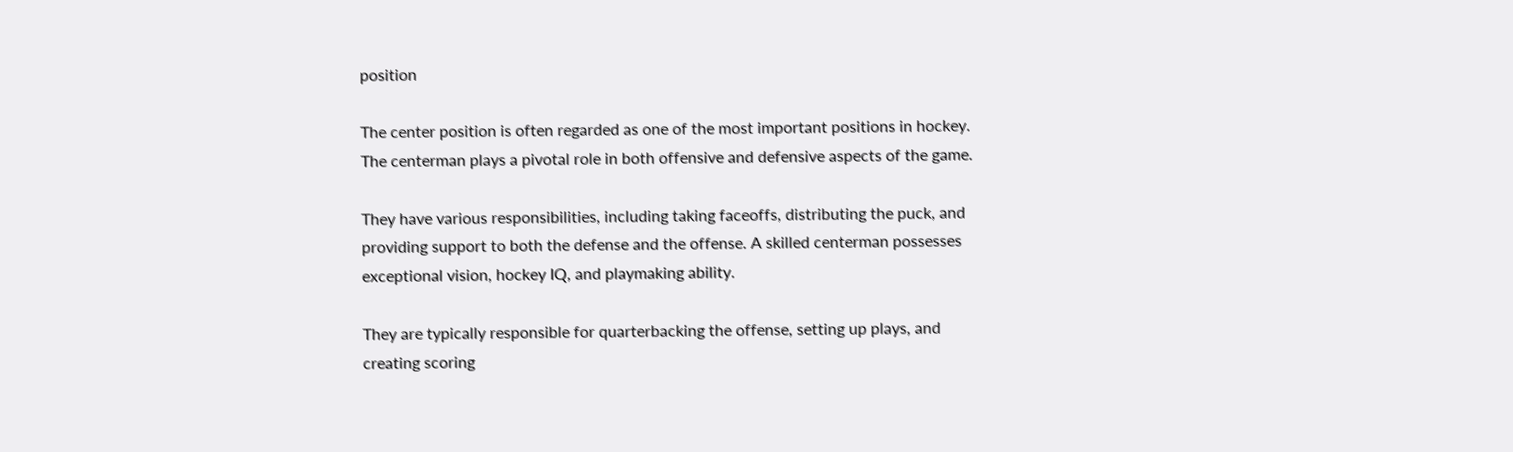position

The center position is often regarded as one of the most important positions in hockey. The centerman plays a pivotal role in both offensive and defensive aspects of the game.

They have various responsibilities, including taking faceoffs, distributing the puck, and providing support to both the defense and the offense. A skilled centerman possesses exceptional vision, hockey IQ, and playmaking ability.

They are typically responsible for quarterbacking the offense, setting up plays, and creating scoring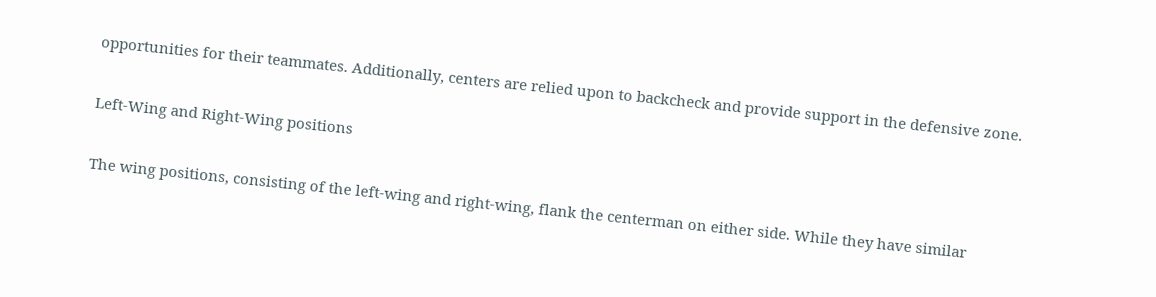opportunities for their teammates. Additionally, centers are relied upon to backcheck and provide support in the defensive zone.

Left-Wing and Right-Wing positions

The wing positions, consisting of the left-wing and right-wing, flank the centerman on either side. While they have similar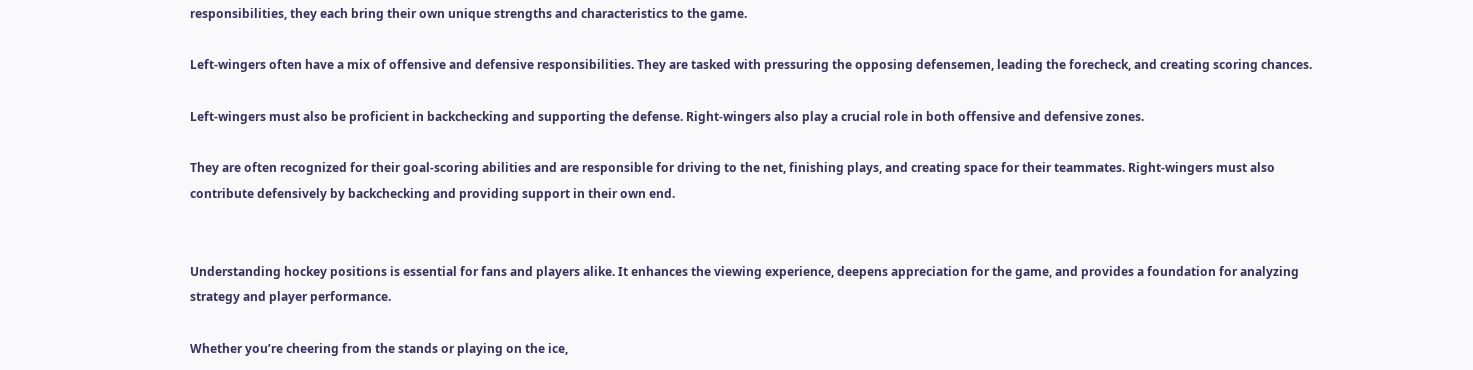responsibilities, they each bring their own unique strengths and characteristics to the game.

Left-wingers often have a mix of offensive and defensive responsibilities. They are tasked with pressuring the opposing defensemen, leading the forecheck, and creating scoring chances.

Left-wingers must also be proficient in backchecking and supporting the defense. Right-wingers also play a crucial role in both offensive and defensive zones.

They are often recognized for their goal-scoring abilities and are responsible for driving to the net, finishing plays, and creating space for their teammates. Right-wingers must also contribute defensively by backchecking and providing support in their own end.


Understanding hockey positions is essential for fans and players alike. It enhances the viewing experience, deepens appreciation for the game, and provides a foundation for analyzing strategy and player performance.

Whether you’re cheering from the stands or playing on the ice,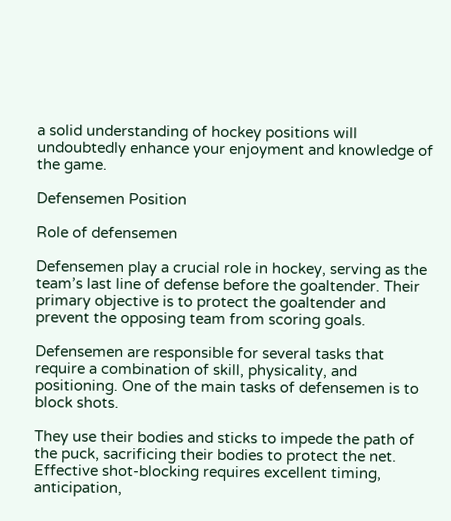a solid understanding of hockey positions will undoubtedly enhance your enjoyment and knowledge of the game.

Defensemen Position

Role of defensemen

Defensemen play a crucial role in hockey, serving as the team’s last line of defense before the goaltender. Their primary objective is to protect the goaltender and prevent the opposing team from scoring goals.

Defensemen are responsible for several tasks that require a combination of skill, physicality, and positioning. One of the main tasks of defensemen is to block shots.

They use their bodies and sticks to impede the path of the puck, sacrificing their bodies to protect the net. Effective shot-blocking requires excellent timing, anticipation,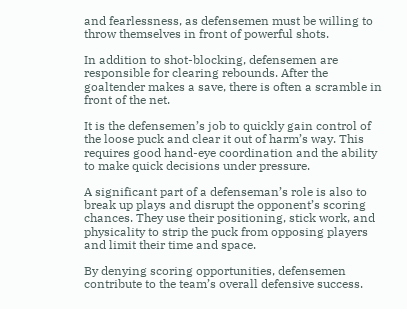and fearlessness, as defensemen must be willing to throw themselves in front of powerful shots.

In addition to shot-blocking, defensemen are responsible for clearing rebounds. After the goaltender makes a save, there is often a scramble in front of the net.

It is the defensemen’s job to quickly gain control of the loose puck and clear it out of harm’s way. This requires good hand-eye coordination and the ability to make quick decisions under pressure.

A significant part of a defenseman’s role is also to break up plays and disrupt the opponent’s scoring chances. They use their positioning, stick work, and physicality to strip the puck from opposing players and limit their time and space.

By denying scoring opportunities, defensemen contribute to the team’s overall defensive success.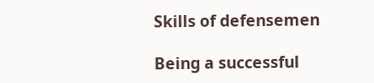Skills of defensemen

Being a successful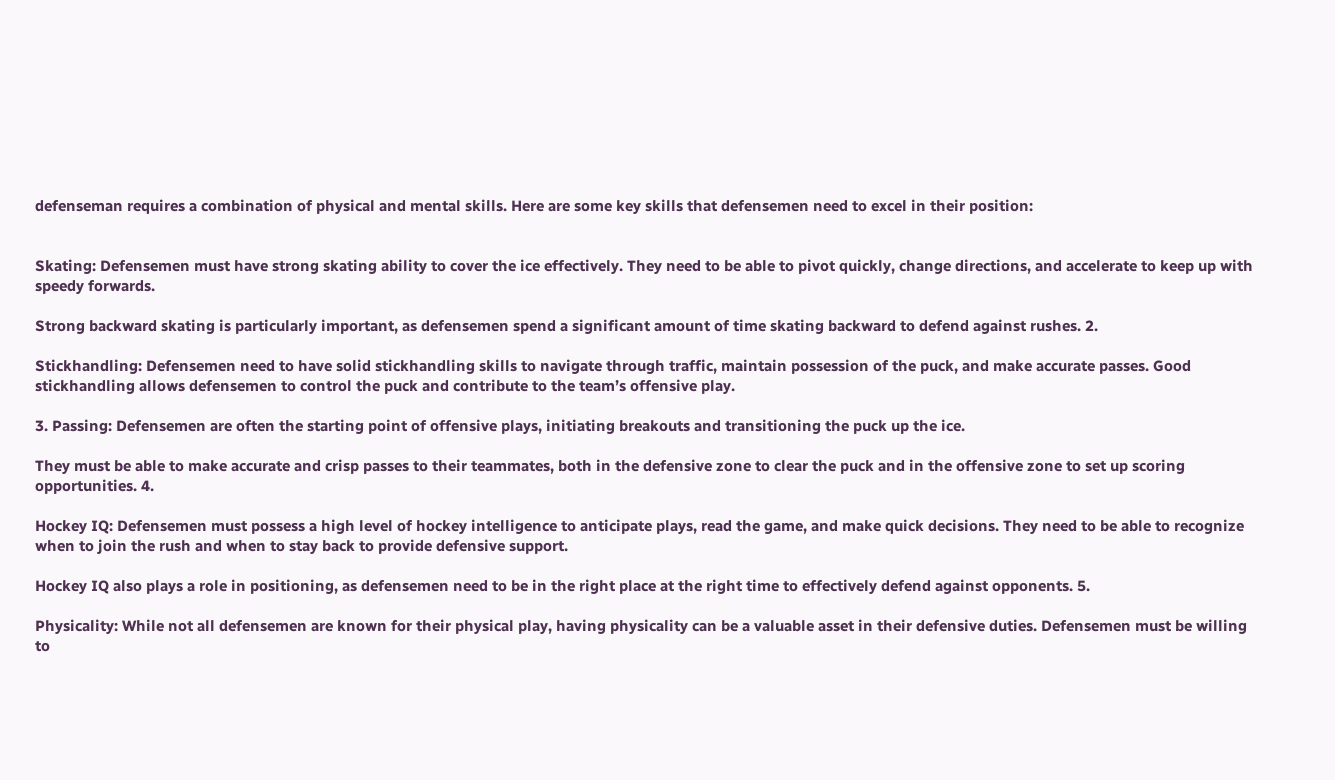defenseman requires a combination of physical and mental skills. Here are some key skills that defensemen need to excel in their position:


Skating: Defensemen must have strong skating ability to cover the ice effectively. They need to be able to pivot quickly, change directions, and accelerate to keep up with speedy forwards.

Strong backward skating is particularly important, as defensemen spend a significant amount of time skating backward to defend against rushes. 2.

Stickhandling: Defensemen need to have solid stickhandling skills to navigate through traffic, maintain possession of the puck, and make accurate passes. Good stickhandling allows defensemen to control the puck and contribute to the team’s offensive play.

3. Passing: Defensemen are often the starting point of offensive plays, initiating breakouts and transitioning the puck up the ice.

They must be able to make accurate and crisp passes to their teammates, both in the defensive zone to clear the puck and in the offensive zone to set up scoring opportunities. 4.

Hockey IQ: Defensemen must possess a high level of hockey intelligence to anticipate plays, read the game, and make quick decisions. They need to be able to recognize when to join the rush and when to stay back to provide defensive support.

Hockey IQ also plays a role in positioning, as defensemen need to be in the right place at the right time to effectively defend against opponents. 5.

Physicality: While not all defensemen are known for their physical play, having physicality can be a valuable asset in their defensive duties. Defensemen must be willing to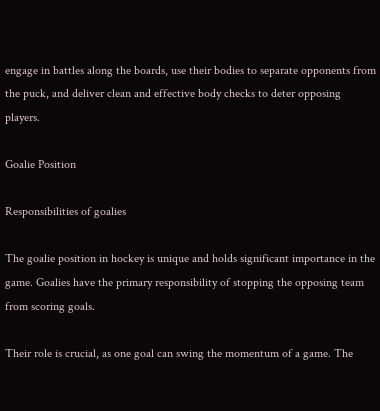engage in battles along the boards, use their bodies to separate opponents from the puck, and deliver clean and effective body checks to deter opposing players.

Goalie Position

Responsibilities of goalies

The goalie position in hockey is unique and holds significant importance in the game. Goalies have the primary responsibility of stopping the opposing team from scoring goals.

Their role is crucial, as one goal can swing the momentum of a game. The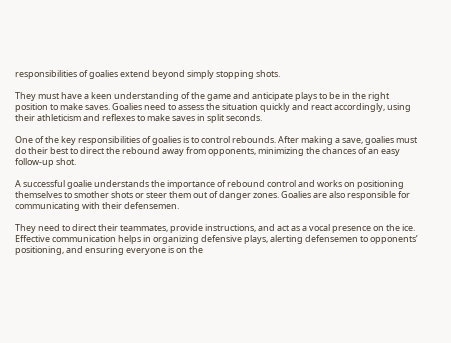responsibilities of goalies extend beyond simply stopping shots.

They must have a keen understanding of the game and anticipate plays to be in the right position to make saves. Goalies need to assess the situation quickly and react accordingly, using their athleticism and reflexes to make saves in split seconds.

One of the key responsibilities of goalies is to control rebounds. After making a save, goalies must do their best to direct the rebound away from opponents, minimizing the chances of an easy follow-up shot.

A successful goalie understands the importance of rebound control and works on positioning themselves to smother shots or steer them out of danger zones. Goalies are also responsible for communicating with their defensemen.

They need to direct their teammates, provide instructions, and act as a vocal presence on the ice. Effective communication helps in organizing defensive plays, alerting defensemen to opponents’ positioning, and ensuring everyone is on the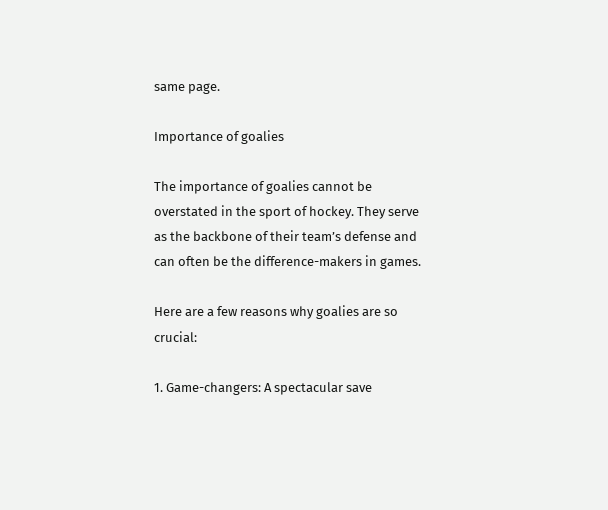same page.

Importance of goalies

The importance of goalies cannot be overstated in the sport of hockey. They serve as the backbone of their team’s defense and can often be the difference-makers in games.

Here are a few reasons why goalies are so crucial:

1. Game-changers: A spectacular save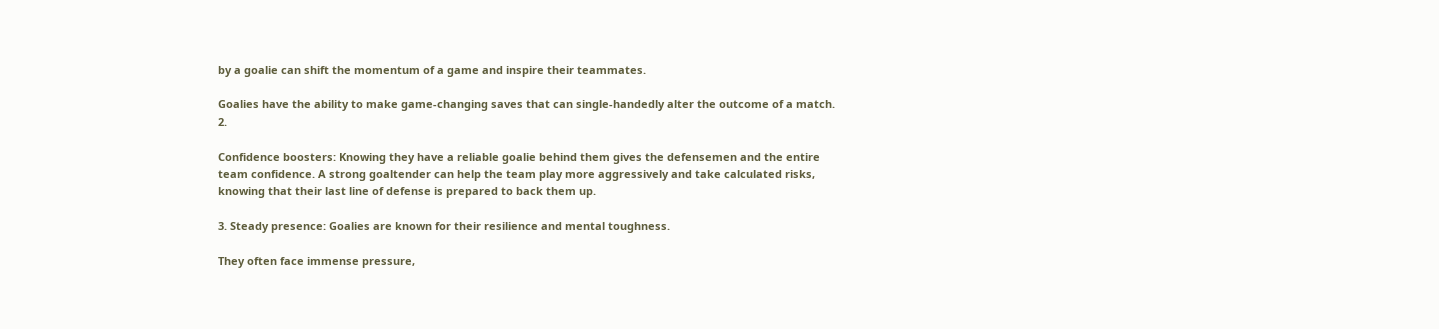by a goalie can shift the momentum of a game and inspire their teammates.

Goalies have the ability to make game-changing saves that can single-handedly alter the outcome of a match. 2.

Confidence boosters: Knowing they have a reliable goalie behind them gives the defensemen and the entire team confidence. A strong goaltender can help the team play more aggressively and take calculated risks, knowing that their last line of defense is prepared to back them up.

3. Steady presence: Goalies are known for their resilience and mental toughness.

They often face immense pressure,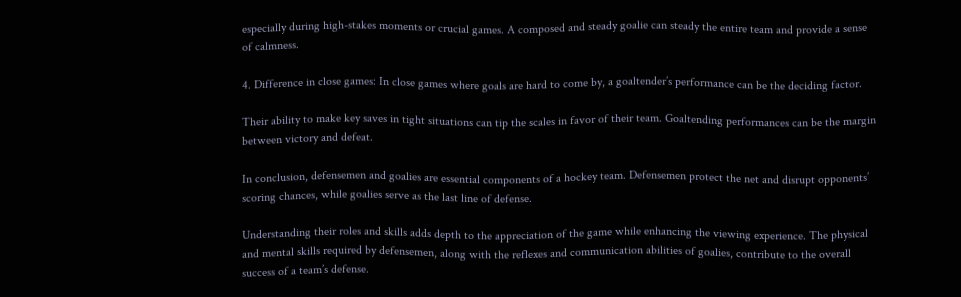especially during high-stakes moments or crucial games. A composed and steady goalie can steady the entire team and provide a sense of calmness.

4. Difference in close games: In close games where goals are hard to come by, a goaltender’s performance can be the deciding factor.

Their ability to make key saves in tight situations can tip the scales in favor of their team. Goaltending performances can be the margin between victory and defeat.

In conclusion, defensemen and goalies are essential components of a hockey team. Defensemen protect the net and disrupt opponents’ scoring chances, while goalies serve as the last line of defense.

Understanding their roles and skills adds depth to the appreciation of the game while enhancing the viewing experience. The physical and mental skills required by defensemen, along with the reflexes and communication abilities of goalies, contribute to the overall success of a team’s defense.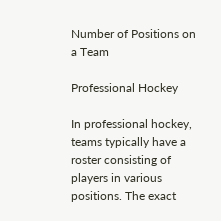Number of Positions on a Team

Professional Hockey

In professional hockey, teams typically have a roster consisting of players in various positions. The exact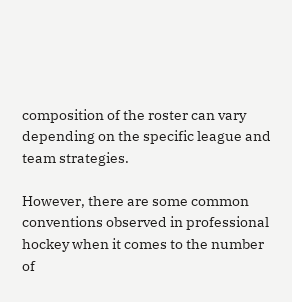composition of the roster can vary depending on the specific league and team strategies.

However, there are some common conventions observed in professional hockey when it comes to the number of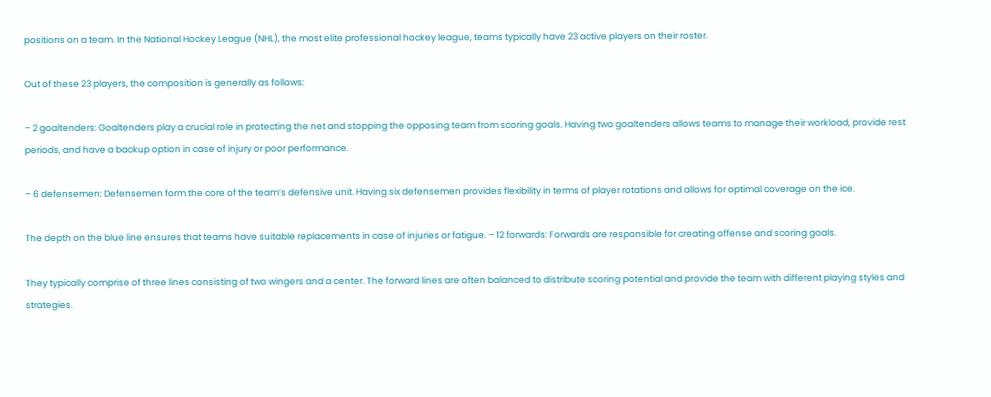positions on a team. In the National Hockey League (NHL), the most elite professional hockey league, teams typically have 23 active players on their roster.

Out of these 23 players, the composition is generally as follows:

– 2 goaltenders: Goaltenders play a crucial role in protecting the net and stopping the opposing team from scoring goals. Having two goaltenders allows teams to manage their workload, provide rest periods, and have a backup option in case of injury or poor performance.

– 6 defensemen: Defensemen form the core of the team’s defensive unit. Having six defensemen provides flexibility in terms of player rotations and allows for optimal coverage on the ice.

The depth on the blue line ensures that teams have suitable replacements in case of injuries or fatigue. – 12 forwards: Forwards are responsible for creating offense and scoring goals.

They typically comprise of three lines consisting of two wingers and a center. The forward lines are often balanced to distribute scoring potential and provide the team with different playing styles and strategies.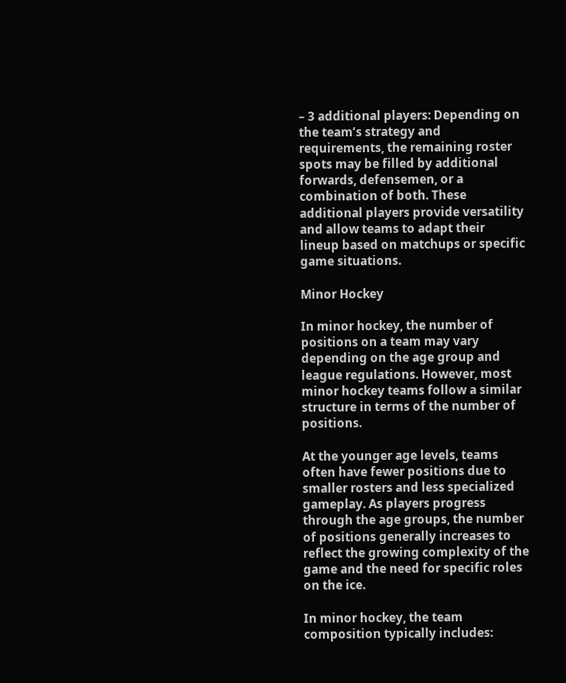– 3 additional players: Depending on the team’s strategy and requirements, the remaining roster spots may be filled by additional forwards, defensemen, or a combination of both. These additional players provide versatility and allow teams to adapt their lineup based on matchups or specific game situations.

Minor Hockey

In minor hockey, the number of positions on a team may vary depending on the age group and league regulations. However, most minor hockey teams follow a similar structure in terms of the number of positions.

At the younger age levels, teams often have fewer positions due to smaller rosters and less specialized gameplay. As players progress through the age groups, the number of positions generally increases to reflect the growing complexity of the game and the need for specific roles on the ice.

In minor hockey, the team composition typically includes: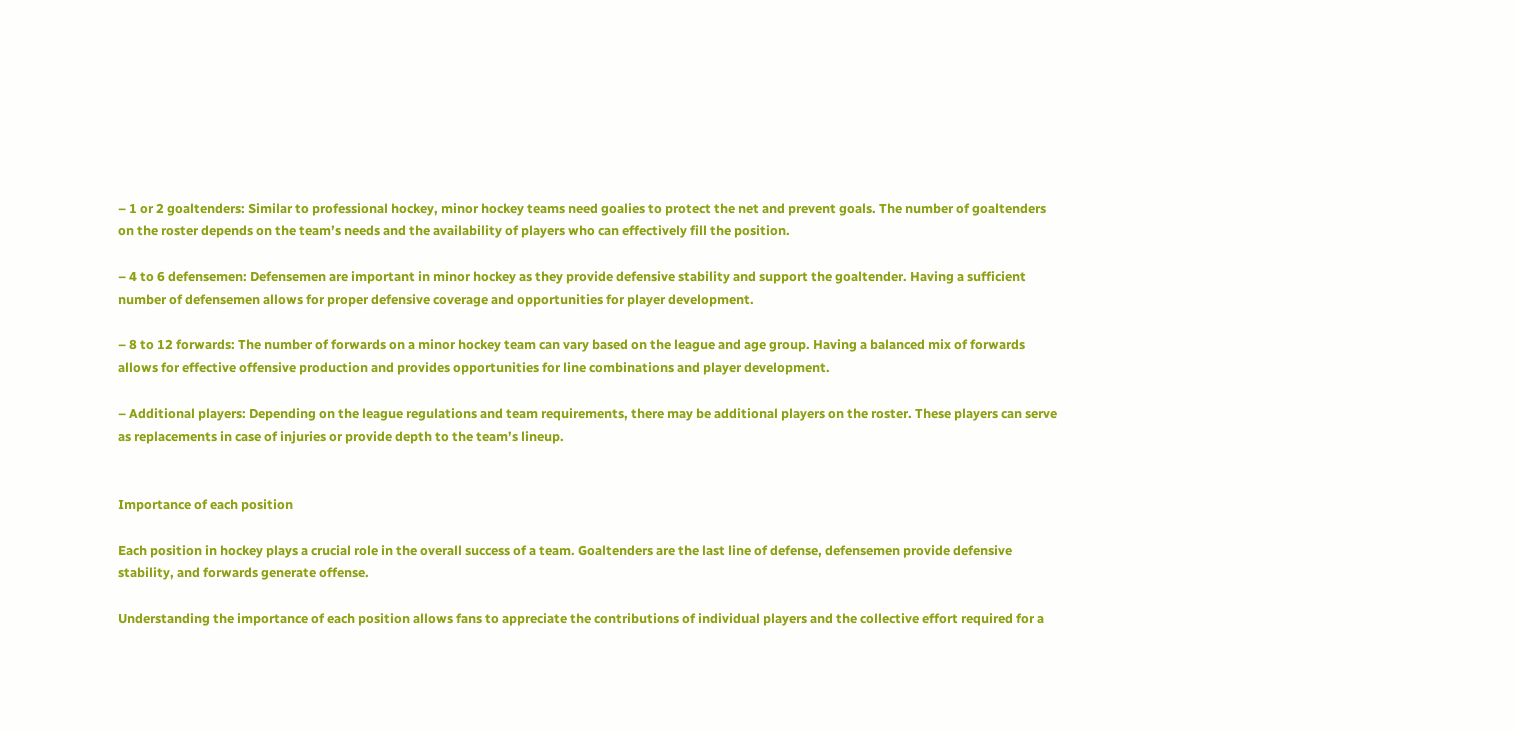– 1 or 2 goaltenders: Similar to professional hockey, minor hockey teams need goalies to protect the net and prevent goals. The number of goaltenders on the roster depends on the team’s needs and the availability of players who can effectively fill the position.

– 4 to 6 defensemen: Defensemen are important in minor hockey as they provide defensive stability and support the goaltender. Having a sufficient number of defensemen allows for proper defensive coverage and opportunities for player development.

– 8 to 12 forwards: The number of forwards on a minor hockey team can vary based on the league and age group. Having a balanced mix of forwards allows for effective offensive production and provides opportunities for line combinations and player development.

– Additional players: Depending on the league regulations and team requirements, there may be additional players on the roster. These players can serve as replacements in case of injuries or provide depth to the team’s lineup.


Importance of each position

Each position in hockey plays a crucial role in the overall success of a team. Goaltenders are the last line of defense, defensemen provide defensive stability, and forwards generate offense.

Understanding the importance of each position allows fans to appreciate the contributions of individual players and the collective effort required for a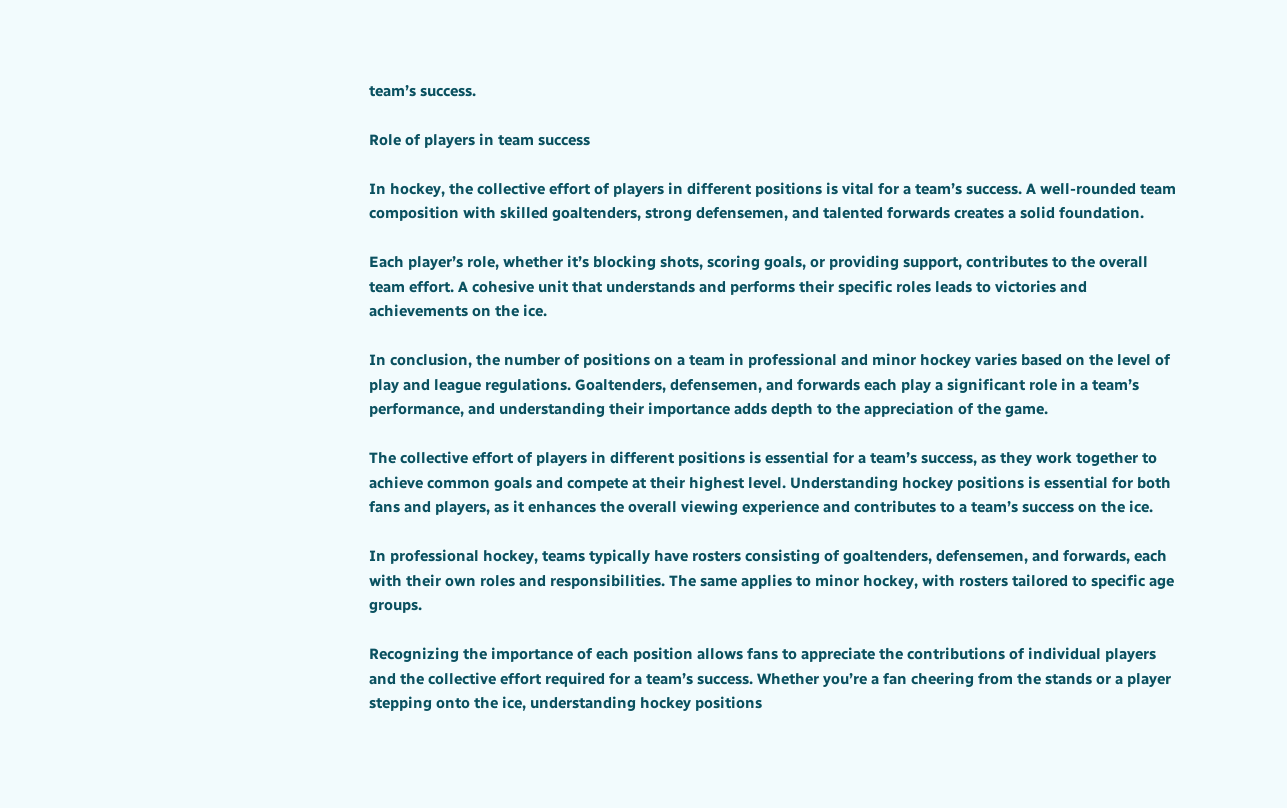team’s success.

Role of players in team success

In hockey, the collective effort of players in different positions is vital for a team’s success. A well-rounded team composition with skilled goaltenders, strong defensemen, and talented forwards creates a solid foundation.

Each player’s role, whether it’s blocking shots, scoring goals, or providing support, contributes to the overall team effort. A cohesive unit that understands and performs their specific roles leads to victories and achievements on the ice.

In conclusion, the number of positions on a team in professional and minor hockey varies based on the level of play and league regulations. Goaltenders, defensemen, and forwards each play a significant role in a team’s performance, and understanding their importance adds depth to the appreciation of the game.

The collective effort of players in different positions is essential for a team’s success, as they work together to achieve common goals and compete at their highest level. Understanding hockey positions is essential for both fans and players, as it enhances the overall viewing experience and contributes to a team’s success on the ice.

In professional hockey, teams typically have rosters consisting of goaltenders, defensemen, and forwards, each with their own roles and responsibilities. The same applies to minor hockey, with rosters tailored to specific age groups.

Recognizing the importance of each position allows fans to appreciate the contributions of individual players and the collective effort required for a team’s success. Whether you’re a fan cheering from the stands or a player stepping onto the ice, understanding hockey positions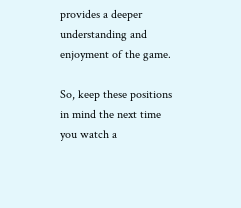provides a deeper understanding and enjoyment of the game.

So, keep these positions in mind the next time you watch a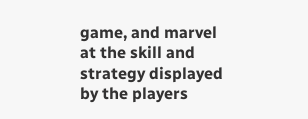game, and marvel at the skill and strategy displayed by the players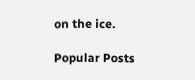on the ice.

Popular Posts